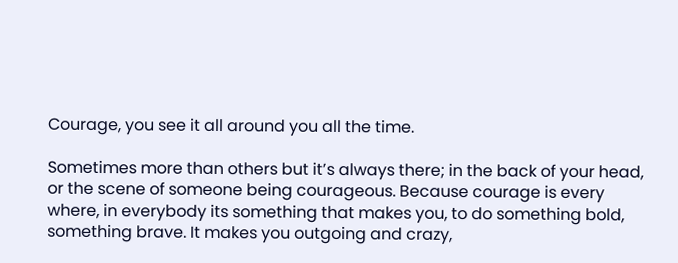Courage, you see it all around you all the time.

Sometimes more than others but it’s always there; in the back of your head, or the scene of someone being courageous. Because courage is every where, in everybody its something that makes you, to do something bold, something brave. It makes you outgoing and crazy,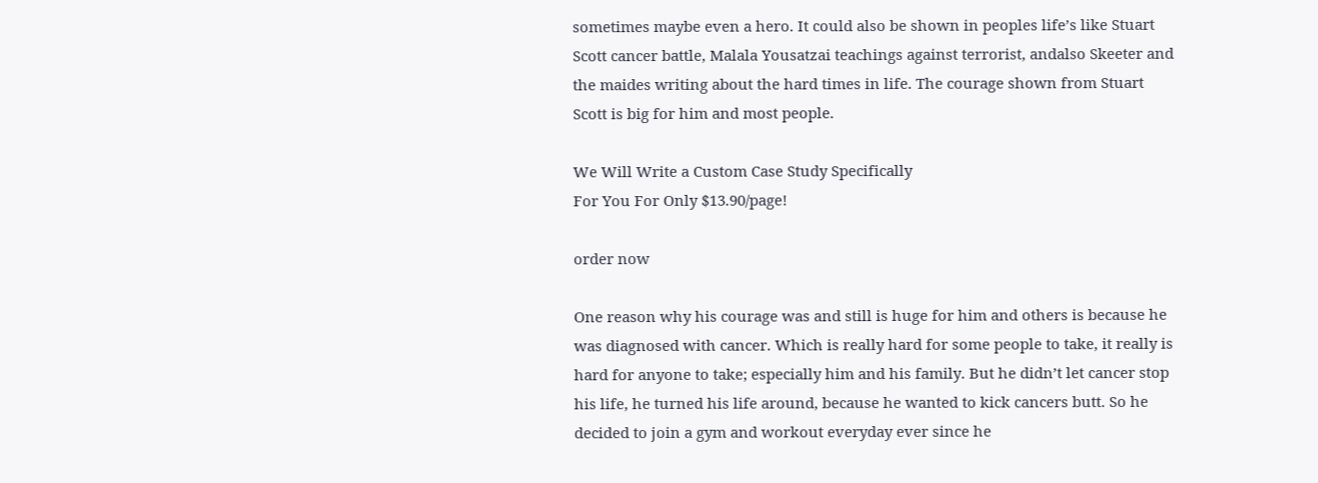sometimes maybe even a hero. It could also be shown in peoples life’s like Stuart Scott cancer battle, Malala Yousatzai teachings against terrorist, andalso Skeeter and the maides writing about the hard times in life. The courage shown from Stuart Scott is big for him and most people.

We Will Write a Custom Case Study Specifically
For You For Only $13.90/page!

order now

One reason why his courage was and still is huge for him and others is because he was diagnosed with cancer. Which is really hard for some people to take, it really is hard for anyone to take; especially him and his family. But he didn’t let cancer stop his life, he turned his life around, because he wanted to kick cancers butt. So he decided to join a gym and workout everyday ever since he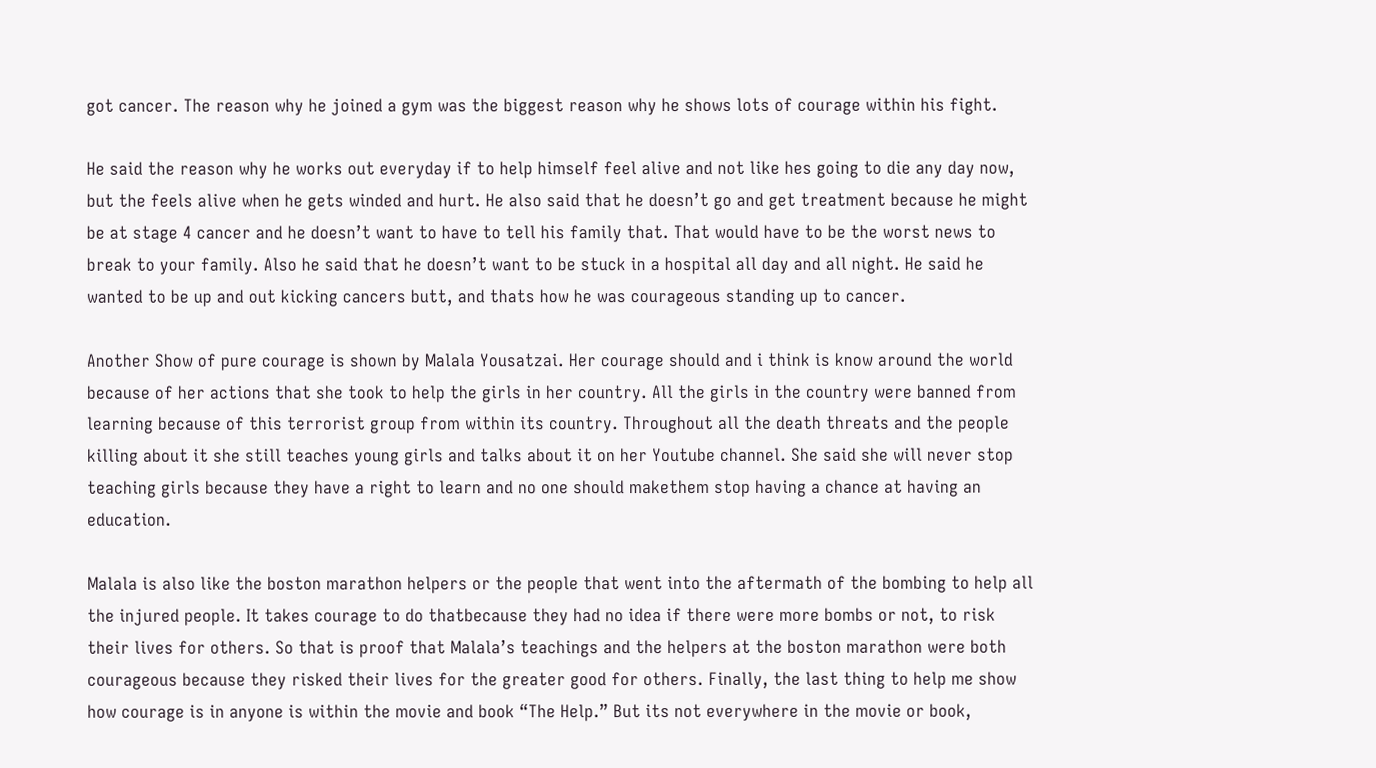got cancer. The reason why he joined a gym was the biggest reason why he shows lots of courage within his fight.

He said the reason why he works out everyday if to help himself feel alive and not like hes going to die any day now, but the feels alive when he gets winded and hurt. He also said that he doesn’t go and get treatment because he might be at stage 4 cancer and he doesn’t want to have to tell his family that. That would have to be the worst news to break to your family. Also he said that he doesn’t want to be stuck in a hospital all day and all night. He said he wanted to be up and out kicking cancers butt, and thats how he was courageous standing up to cancer.

Another Show of pure courage is shown by Malala Yousatzai. Her courage should and i think is know around the world because of her actions that she took to help the girls in her country. All the girls in the country were banned from learning because of this terrorist group from within its country. Throughout all the death threats and the people killing about it she still teaches young girls and talks about it on her Youtube channel. She said she will never stop teaching girls because they have a right to learn and no one should makethem stop having a chance at having an education.

Malala is also like the boston marathon helpers or the people that went into the aftermath of the bombing to help all the injured people. It takes courage to do thatbecause they had no idea if there were more bombs or not, to risk their lives for others. So that is proof that Malala’s teachings and the helpers at the boston marathon were both courageous because they risked their lives for the greater good for others. Finally, the last thing to help me show how courage is in anyone is within the movie and book “The Help.” But its not everywhere in the movie or book,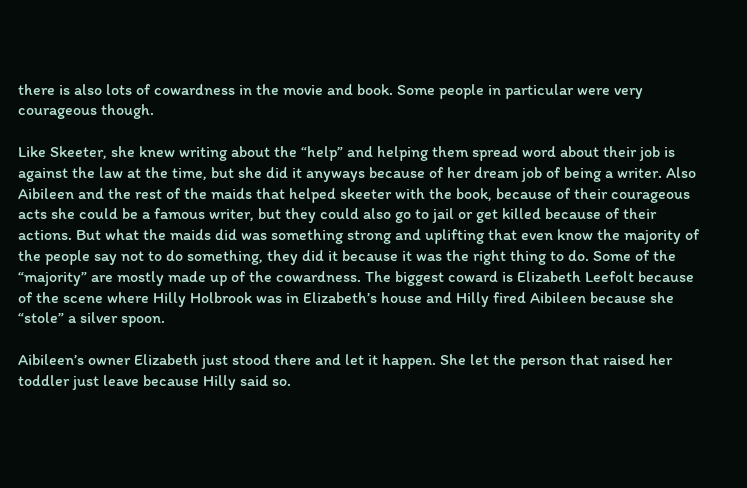there is also lots of cowardness in the movie and book. Some people in particular were very courageous though.

Like Skeeter, she knew writing about the “help” and helping them spread word about their job is against the law at the time, but she did it anyways because of her dream job of being a writer. Also Aibileen and the rest of the maids that helped skeeter with the book, because of their courageous acts she could be a famous writer, but they could also go to jail or get killed because of their actions. But what the maids did was something strong and uplifting that even know the majority of the people say not to do something, they did it because it was the right thing to do. Some of the “majority” are mostly made up of the cowardness. The biggest coward is Elizabeth Leefolt because of the scene where Hilly Holbrook was in Elizabeth’s house and Hilly fired Aibileen because she “stole” a silver spoon.

Aibileen’s owner Elizabeth just stood there and let it happen. She let the person that raised her toddler just leave because Hilly said so.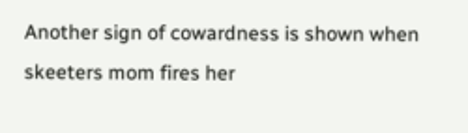Another sign of cowardness is shown when skeeters mom fires her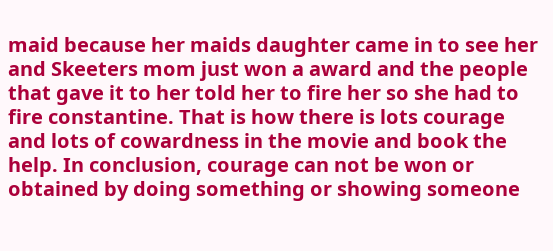maid because her maids daughter came in to see her and Skeeters mom just won a award and the people that gave it to her told her to fire her so she had to fire constantine. That is how there is lots courage and lots of cowardness in the movie and book the help. In conclusion, courage can not be won or obtained by doing something or showing someone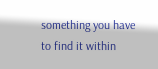something you have to find it within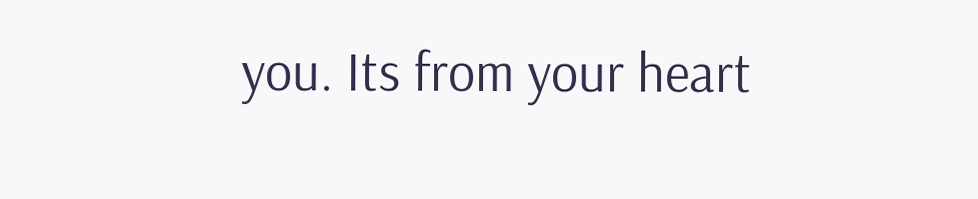you. Its from your heart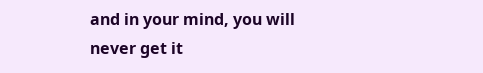and in your mind, you will never get it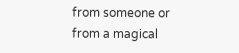from someone or from a magical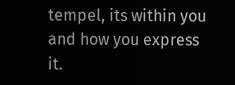tempel, its within you and how you express it.